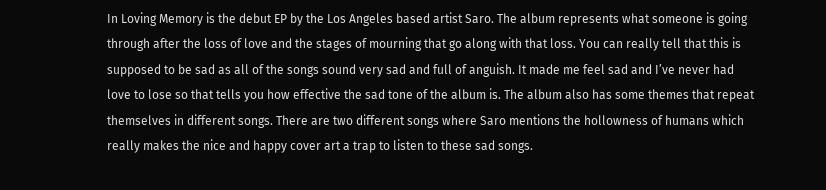In Loving Memory is the debut EP by the Los Angeles based artist Saro. The album represents what someone is going through after the loss of love and the stages of mourning that go along with that loss. You can really tell that this is supposed to be sad as all of the songs sound very sad and full of anguish. It made me feel sad and I’ve never had love to lose so that tells you how effective the sad tone of the album is. The album also has some themes that repeat themselves in different songs. There are two different songs where Saro mentions the hollowness of humans which really makes the nice and happy cover art a trap to listen to these sad songs.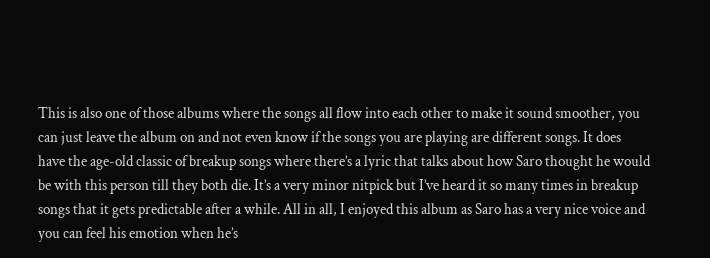This is also one of those albums where the songs all flow into each other to make it sound smoother, you can just leave the album on and not even know if the songs you are playing are different songs. It does have the age-old classic of breakup songs where there’s a lyric that talks about how Saro thought he would be with this person till they both die. It’s a very minor nitpick but I’ve heard it so many times in breakup songs that it gets predictable after a while. All in all, I enjoyed this album as Saro has a very nice voice and you can feel his emotion when he’s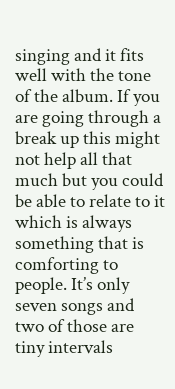singing and it fits well with the tone of the album. If you are going through a break up this might not help all that much but you could be able to relate to it which is always something that is comforting to people. It’s only seven songs and two of those are tiny intervals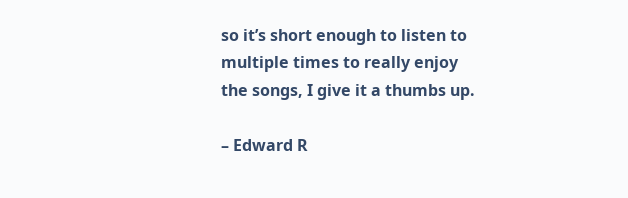so it’s short enough to listen to multiple times to really enjoy the songs, I give it a thumbs up.

– Edward R